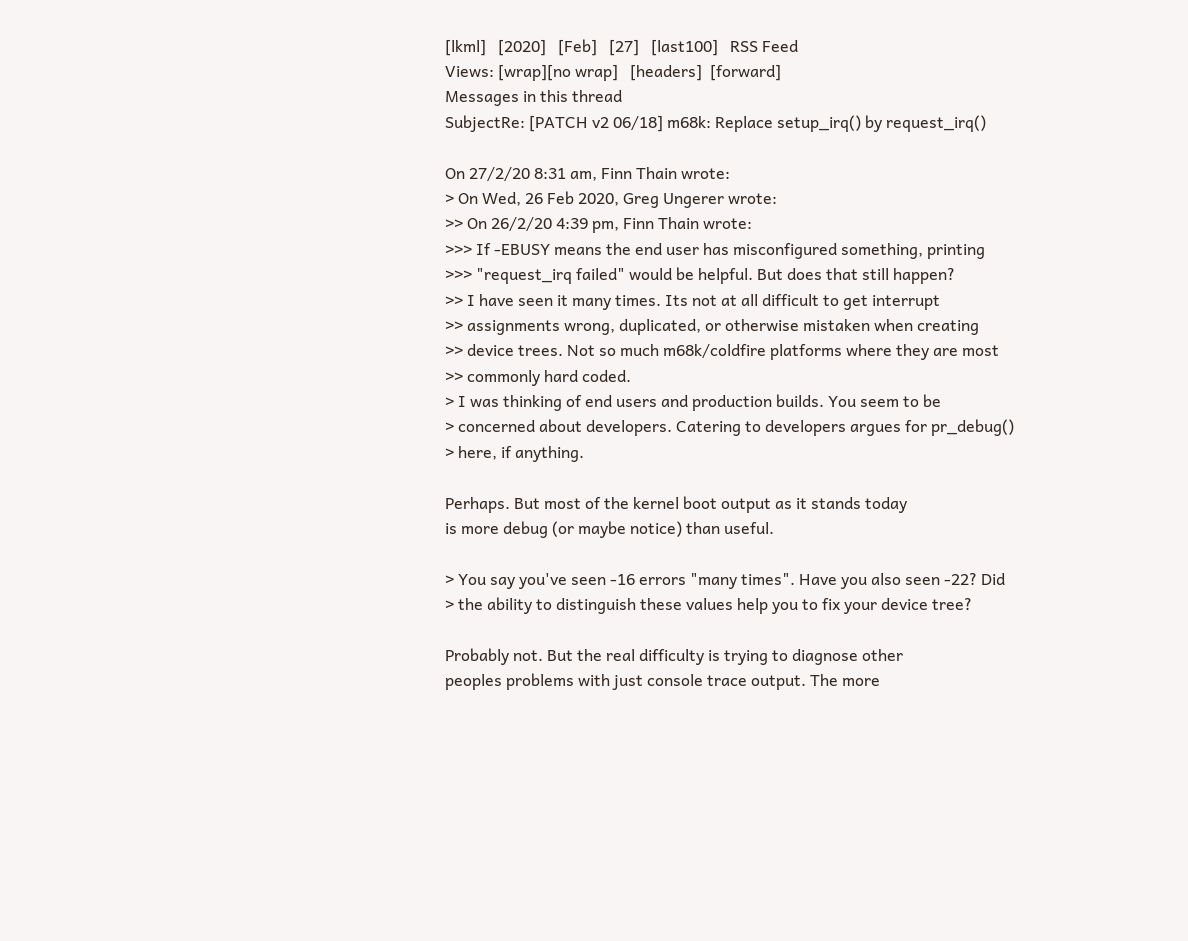[lkml]   [2020]   [Feb]   [27]   [last100]   RSS Feed
Views: [wrap][no wrap]   [headers]  [forward]
Messages in this thread
SubjectRe: [PATCH v2 06/18] m68k: Replace setup_irq() by request_irq()

On 27/2/20 8:31 am, Finn Thain wrote:
> On Wed, 26 Feb 2020, Greg Ungerer wrote:
>> On 26/2/20 4:39 pm, Finn Thain wrote:
>>> If -EBUSY means the end user has misconfigured something, printing
>>> "request_irq failed" would be helpful. But does that still happen?
>> I have seen it many times. Its not at all difficult to get interrupt
>> assignments wrong, duplicated, or otherwise mistaken when creating
>> device trees. Not so much m68k/coldfire platforms where they are most
>> commonly hard coded.
> I was thinking of end users and production builds. You seem to be
> concerned about developers. Catering to developers argues for pr_debug()
> here, if anything.

Perhaps. But most of the kernel boot output as it stands today
is more debug (or maybe notice) than useful.

> You say you've seen -16 errors "many times". Have you also seen -22? Did
> the ability to distinguish these values help you to fix your device tree?

Probably not. But the real difficulty is trying to diagnose other
peoples problems with just console trace output. The more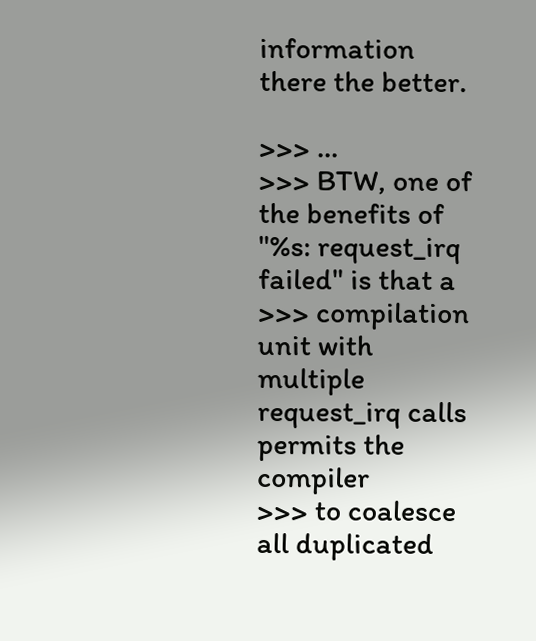information
there the better.

>>> ...
>>> BTW, one of the benefits of "%s: request_irq failed" is that a
>>> compilation unit with multiple request_irq calls permits the compiler
>>> to coalesce all duplicated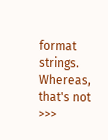format strings. Whereas, that's not
>>>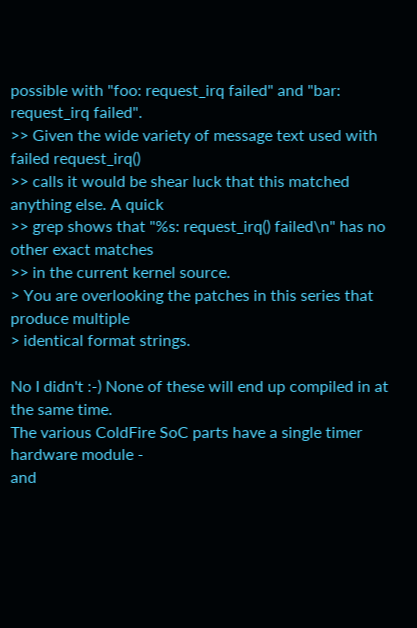possible with "foo: request_irq failed" and "bar: request_irq failed".
>> Given the wide variety of message text used with failed request_irq()
>> calls it would be shear luck that this matched anything else. A quick
>> grep shows that "%s: request_irq() failed\n" has no other exact matches
>> in the current kernel source.
> You are overlooking the patches in this series that produce multiple
> identical format strings.

No I didn't :-) None of these will end up compiled in at the same time.
The various ColdFire SoC parts have a single timer hardware module -
and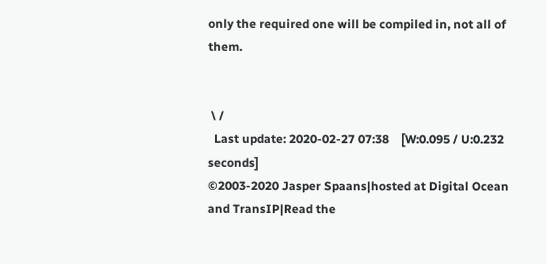only the required one will be compiled in, not all of them.


 \ /
  Last update: 2020-02-27 07:38    [W:0.095 / U:0.232 seconds]
©2003-2020 Jasper Spaans|hosted at Digital Ocean and TransIP|Read the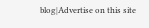blog|Advertise on this site